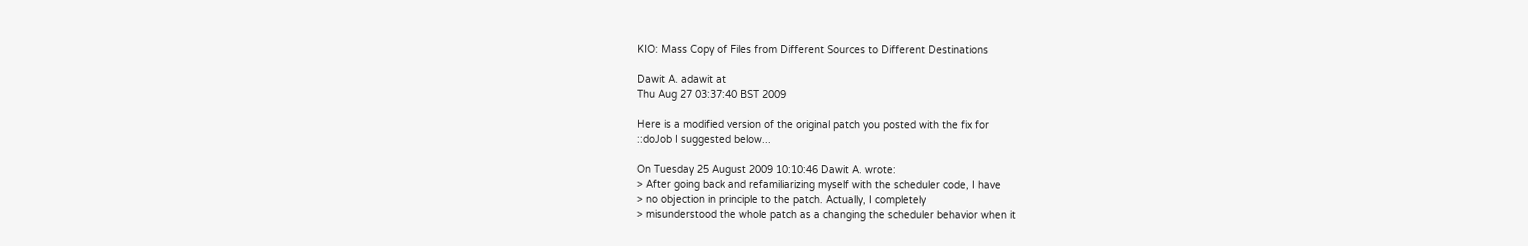KIO: Mass Copy of Files from Different Sources to Different Destinations

Dawit A. adawit at
Thu Aug 27 03:37:40 BST 2009

Here is a modified version of the original patch you posted with the fix for
::doJob I suggested below...

On Tuesday 25 August 2009 10:10:46 Dawit A. wrote:
> After going back and refamiliarizing myself with the scheduler code, I have
> no objection in principle to the patch. Actually, I completely
> misunderstood the whole patch as a changing the scheduler behavior when it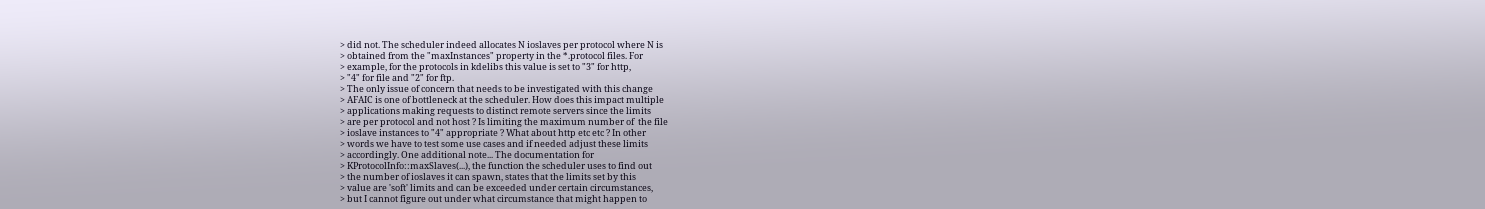> did not. The scheduler indeed allocates N ioslaves per protocol where N is
> obtained from the "maxInstances" property in the *.protocol files. For
> example, for the protocols in kdelibs this value is set to "3" for http,
> "4" for file and "2" for ftp.
> The only issue of concern that needs to be investigated with this change
> AFAIC is one of bottleneck at the scheduler. How does this impact multiple
> applications making requests to distinct remote servers since the limits
> are per protocol and not host ? Is limiting the maximum number of  the file
> ioslave instances to "4" appropriate ? What about http etc etc ? In other
> words we have to test some use cases and if needed adjust these limits
> accordingly. One additional note... The documentation for
> KProtocolInfo::maxSlaves(...), the function the scheduler uses to find out
> the number of ioslaves it can spawn, states that the limits set by this
> value are 'soft' limits and can be exceeded under certain circumstances,
> but I cannot figure out under what circumstance that might happen to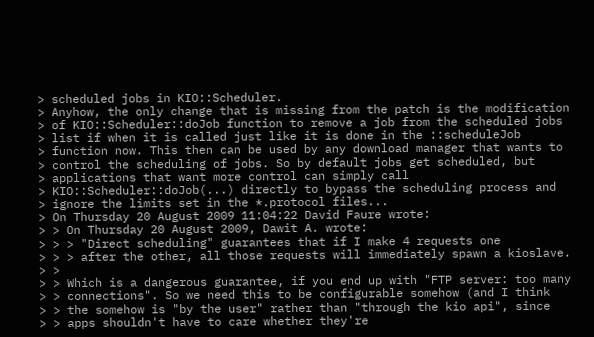> scheduled jobs in KIO::Scheduler.
> Anyhow, the only change that is missing from the patch is the modification
> of KIO::Scheduler::doJob function to remove a job from the scheduled jobs
> list if when it is called just like it is done in the ::scheduleJob
> function now. This then can be used by any download manager that wants to
> control the scheduling of jobs. So by default jobs get scheduled, but
> applications that want more control can simply call
> KIO::Scheduler::doJob(...) directly to bypass the scheduling process and
> ignore the limits set in the *.protocol files...
> On Thursday 20 August 2009 11:04:22 David Faure wrote:
> > On Thursday 20 August 2009, Dawit A. wrote:
> > > "Direct scheduling" guarantees that if I make 4 requests one
> > > after the other, all those requests will immediately spawn a kioslave.
> >
> > Which is a dangerous guarantee, if you end up with "FTP server: too many
> > connections". So we need this to be configurable somehow (and I think
> > the somehow is "by the user" rather than "through the kio api", since
> > apps shouldn't have to care whether they're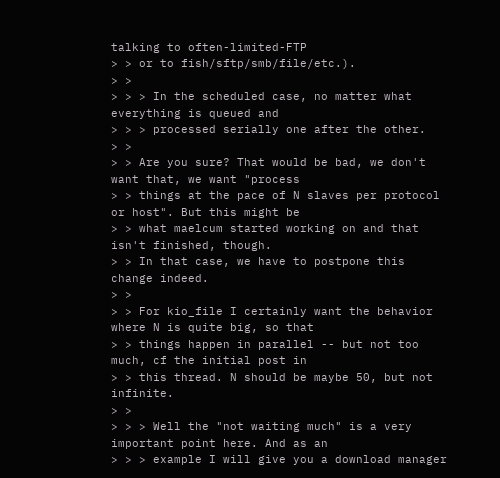talking to often-limited-FTP
> > or to fish/sftp/smb/file/etc.).
> >
> > > In the scheduled case, no matter what everything is queued and
> > > processed serially one after the other.
> >
> > Are you sure? That would be bad, we don't want that, we want "process
> > things at the pace of N slaves per protocol or host". But this might be
> > what maelcum started working on and that isn't finished, though.
> > In that case, we have to postpone this change indeed.
> >
> > For kio_file I certainly want the behavior where N is quite big, so that
> > things happen in parallel -- but not too much, cf the initial post in
> > this thread. N should be maybe 50, but not infinite.
> >
> > > Well the "not waiting much" is a very important point here. And as an
> > > example I will give you a download manager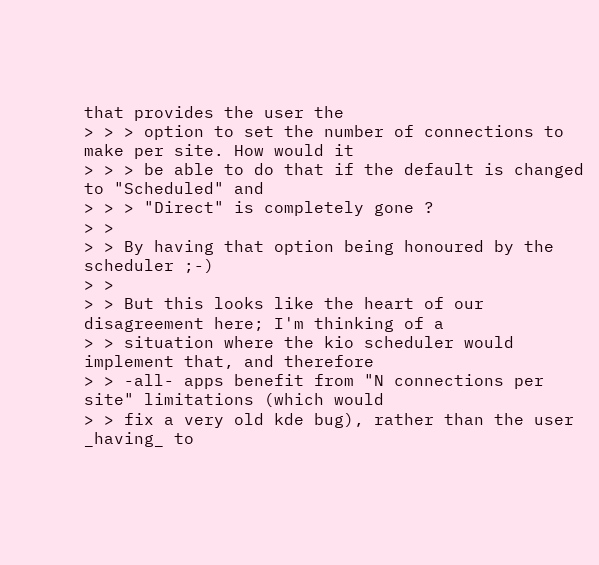that provides the user the
> > > option to set the number of connections to make per site. How would it
> > > be able to do that if the default is changed to "Scheduled" and
> > > "Direct" is completely gone ?
> >
> > By having that option being honoured by the scheduler ;-)
> >
> > But this looks like the heart of our disagreement here; I'm thinking of a
> > situation where the kio scheduler would implement that, and therefore
> > -all- apps benefit from "N connections per site" limitations (which would
> > fix a very old kde bug), rather than the user _having_ to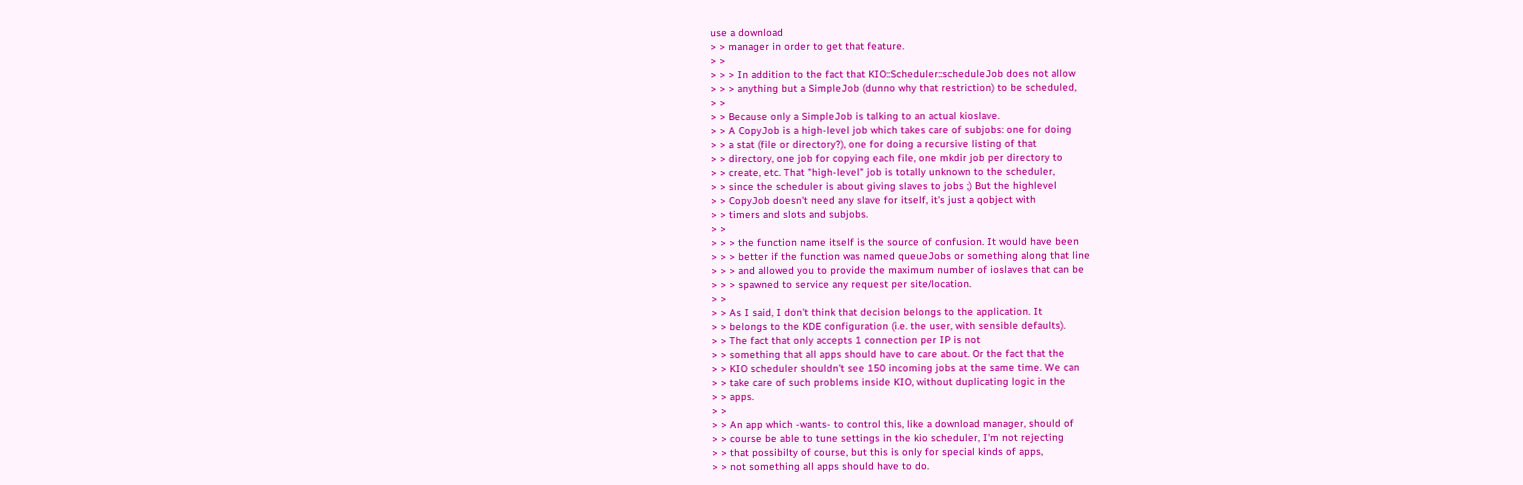use a download
> > manager in order to get that feature.
> >
> > > In addition to the fact that KIO::Scheduler::scheduleJob does not allow
> > > anything but a SimpleJob (dunno why that restriction) to be scheduled,
> >
> > Because only a SimpleJob is talking to an actual kioslave.
> > A CopyJob is a high-level job which takes care of subjobs: one for doing
> > a stat (file or directory?), one for doing a recursive listing of that
> > directory, one job for copying each file, one mkdir job per directory to
> > create, etc. That "high-level" job is totally unknown to the scheduler,
> > since the scheduler is about giving slaves to jobs ;) But the highlevel
> > CopyJob doesn't need any slave for itself, it's just a qobject with
> > timers and slots and subjobs.
> >
> > > the function name itself is the source of confusion. It would have been
> > > better if the function was named queueJobs or something along that line
> > > and allowed you to provide the maximum number of ioslaves that can be
> > > spawned to service any request per site/location.
> >
> > As I said, I don't think that decision belongs to the application. It
> > belongs to the KDE configuration (i.e. the user, with sensible defaults).
> > The fact that only accepts 1 connection per IP is not
> > something that all apps should have to care about. Or the fact that the
> > KIO scheduler shouldn't see 150 incoming jobs at the same time. We can
> > take care of such problems inside KIO, without duplicating logic in the
> > apps.
> >
> > An app which -wants- to control this, like a download manager, should of
> > course be able to tune settings in the kio scheduler, I'm not rejecting
> > that possibilty of course, but this is only for special kinds of apps,
> > not something all apps should have to do.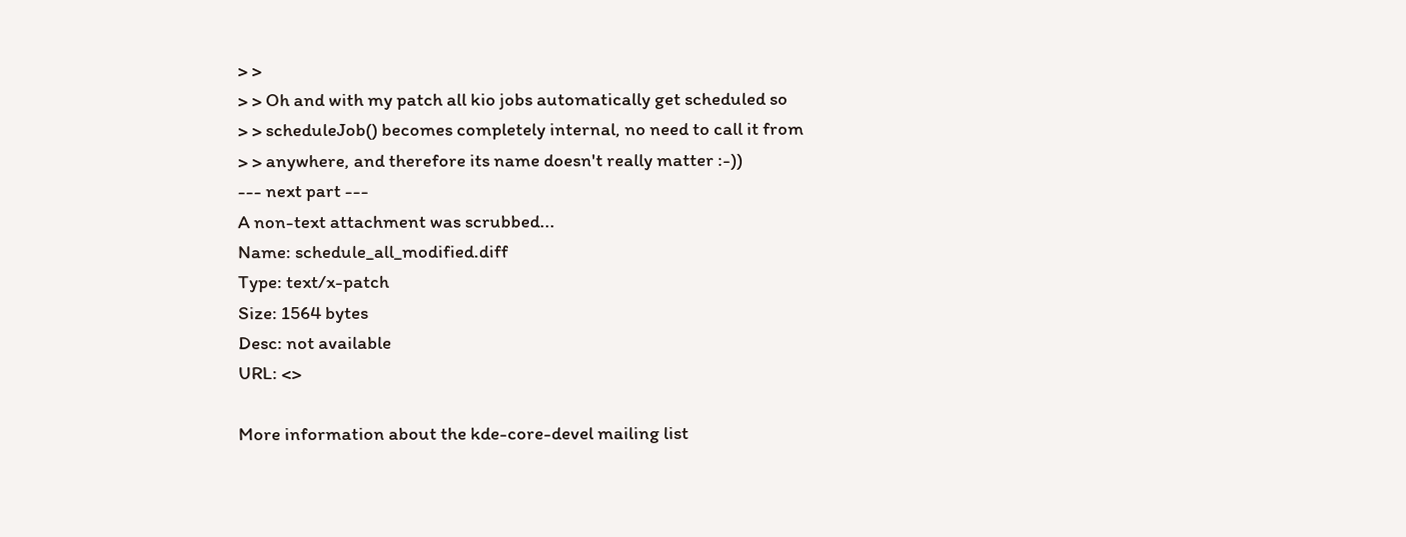> >
> > Oh and with my patch all kio jobs automatically get scheduled so
> > scheduleJob() becomes completely internal, no need to call it from
> > anywhere, and therefore its name doesn't really matter :-))
--- next part ---
A non-text attachment was scrubbed...
Name: schedule_all_modified.diff
Type: text/x-patch
Size: 1564 bytes
Desc: not available
URL: <>

More information about the kde-core-devel mailing list